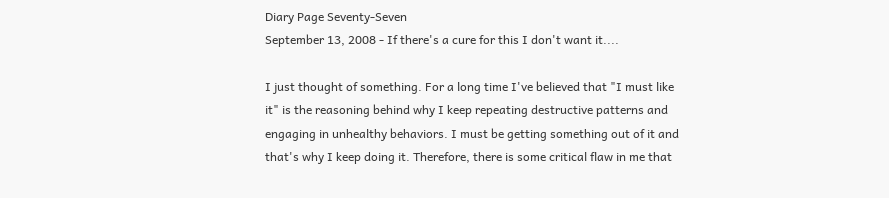Diary Page Seventy-Seven
September 13, 2008 - If there's a cure for this I don't want it....

I just thought of something. For a long time I've believed that "I must like it" is the reasoning behind why I keep repeating destructive patterns and engaging in unhealthy behaviors. I must be getting something out of it and that's why I keep doing it. Therefore, there is some critical flaw in me that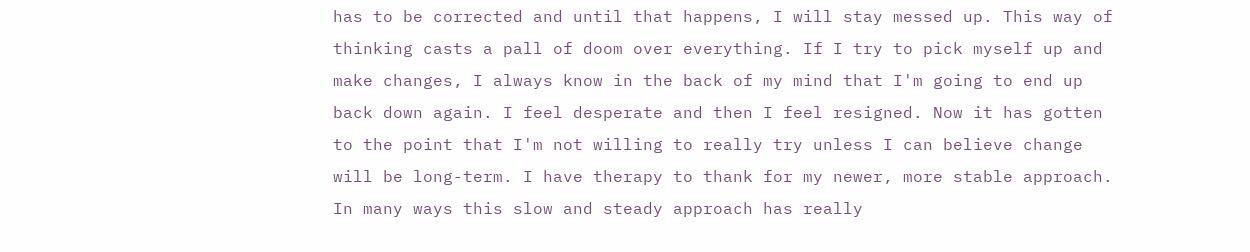has to be corrected and until that happens, I will stay messed up. This way of thinking casts a pall of doom over everything. If I try to pick myself up and make changes, I always know in the back of my mind that I'm going to end up back down again. I feel desperate and then I feel resigned. Now it has gotten to the point that I'm not willing to really try unless I can believe change will be long-term. I have therapy to thank for my newer, more stable approach. In many ways this slow and steady approach has really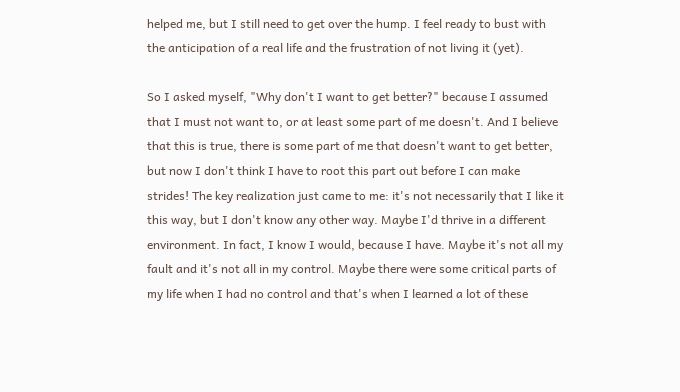helped me, but I still need to get over the hump. I feel ready to bust with the anticipation of a real life and the frustration of not living it (yet).

So I asked myself, "Why don't I want to get better?" because I assumed that I must not want to, or at least some part of me doesn't. And I believe that this is true, there is some part of me that doesn't want to get better, but now I don't think I have to root this part out before I can make strides! The key realization just came to me: it's not necessarily that I like it this way, but I don't know any other way. Maybe I'd thrive in a different environment. In fact, I know I would, because I have. Maybe it's not all my fault and it's not all in my control. Maybe there were some critical parts of my life when I had no control and that's when I learned a lot of these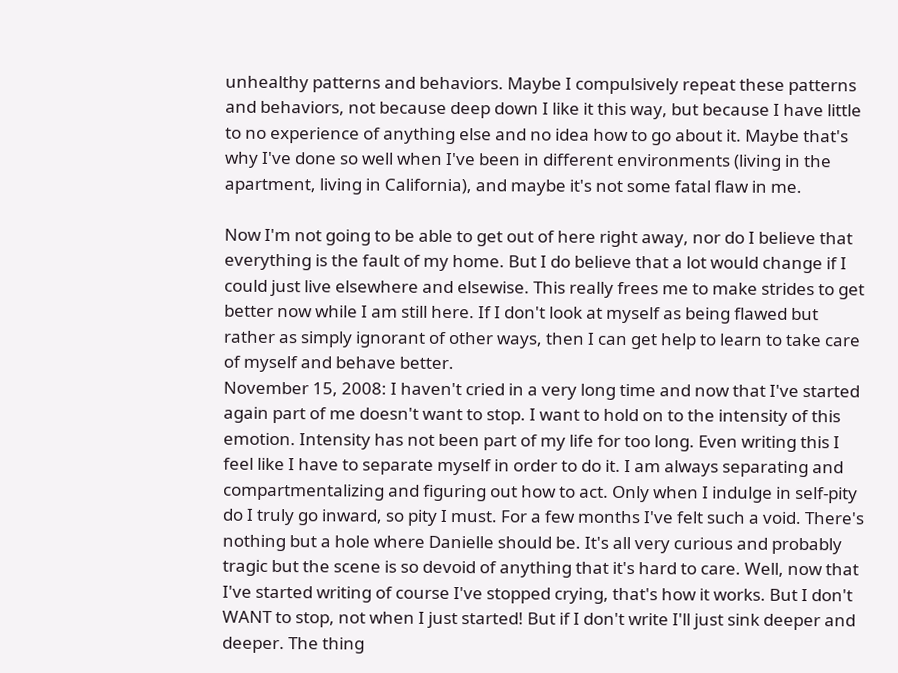unhealthy patterns and behaviors. Maybe I compulsively repeat these patterns and behaviors, not because deep down I like it this way, but because I have little to no experience of anything else and no idea how to go about it. Maybe that's why I've done so well when I've been in different environments (living in the apartment, living in California), and maybe it's not some fatal flaw in me.

Now I'm not going to be able to get out of here right away, nor do I believe that everything is the fault of my home. But I do believe that a lot would change if I could just live elsewhere and elsewise. This really frees me to make strides to get better now while I am still here. If I don't look at myself as being flawed but rather as simply ignorant of other ways, then I can get help to learn to take care of myself and behave better.
November 15, 2008: I haven't cried in a very long time and now that I've started again part of me doesn't want to stop. I want to hold on to the intensity of this emotion. Intensity has not been part of my life for too long. Even writing this I feel like I have to separate myself in order to do it. I am always separating and compartmentalizing and figuring out how to act. Only when I indulge in self-pity do I truly go inward, so pity I must. For a few months I've felt such a void. There's nothing but a hole where Danielle should be. It's all very curious and probably tragic but the scene is so devoid of anything that it's hard to care. Well, now that I've started writing of course I've stopped crying, that's how it works. But I don't WANT to stop, not when I just started! But if I don't write I'll just sink deeper and deeper. The thing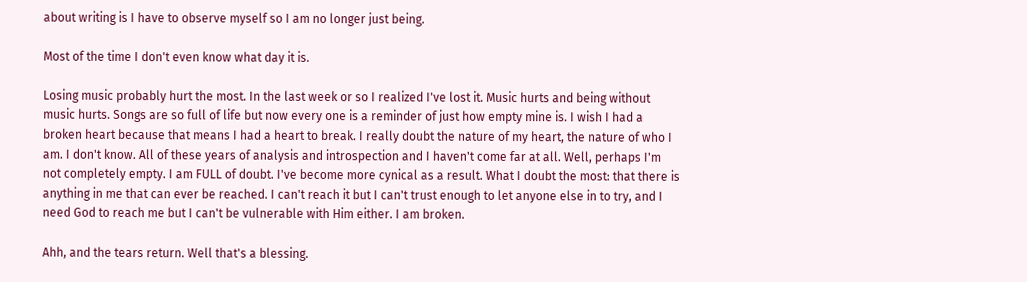about writing is I have to observe myself so I am no longer just being.

Most of the time I don't even know what day it is.

Losing music probably hurt the most. In the last week or so I realized I've lost it. Music hurts and being without music hurts. Songs are so full of life but now every one is a reminder of just how empty mine is. I wish I had a broken heart because that means I had a heart to break. I really doubt the nature of my heart, the nature of who I am. I don't know. All of these years of analysis and introspection and I haven't come far at all. Well, perhaps I'm not completely empty. I am FULL of doubt. I've become more cynical as a result. What I doubt the most: that there is anything in me that can ever be reached. I can't reach it but I can't trust enough to let anyone else in to try, and I need God to reach me but I can't be vulnerable with Him either. I am broken.

Ahh, and the tears return. Well that's a blessing.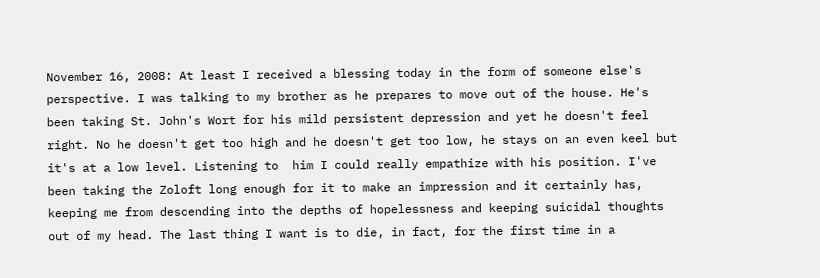November 16, 2008: At least I received a blessing today in the form of someone else's perspective. I was talking to my brother as he prepares to move out of the house. He's been taking St. John's Wort for his mild persistent depression and yet he doesn't feel right. No he doesn't get too high and he doesn't get too low, he stays on an even keel but it's at a low level. Listening to  him I could really empathize with his position. I've been taking the Zoloft long enough for it to make an impression and it certainly has, keeping me from descending into the depths of hopelessness and keeping suicidal thoughts out of my head. The last thing I want is to die, in fact, for the first time in a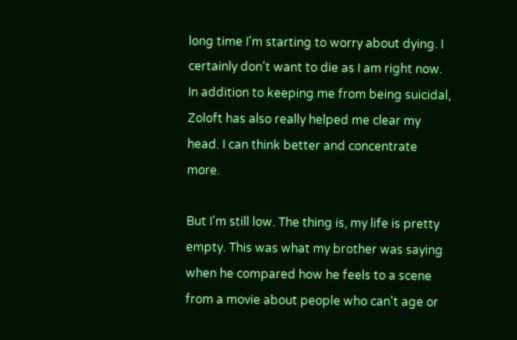long time I'm starting to worry about dying. I certainly don't want to die as I am right now. In addition to keeping me from being suicidal, Zoloft has also really helped me clear my head. I can think better and concentrate more.

But I'm still low. The thing is, my life is pretty empty. This was what my brother was saying when he compared how he feels to a scene from a movie about people who can't age or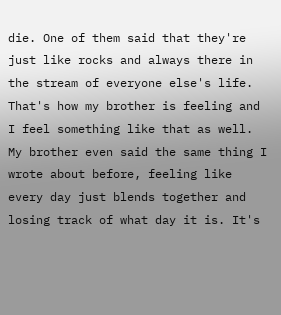die. One of them said that they're just like rocks and always there in the stream of everyone else's life. That's how my brother is feeling and I feel something like that as well. My brother even said the same thing I wrote about before, feeling like every day just blends together and losing track of what day it is. It's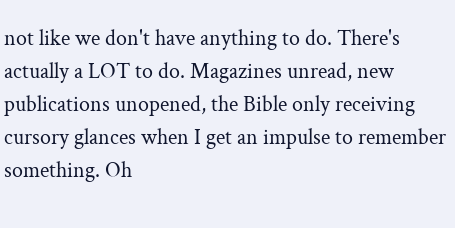not like we don't have anything to do. There's actually a LOT to do. Magazines unread, new publications unopened, the Bible only receiving cursory glances when I get an impulse to remember something. Oh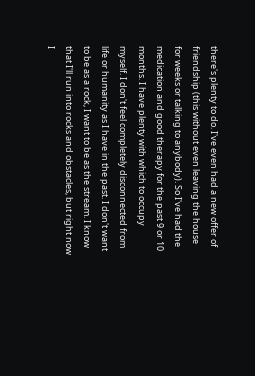there's plenty to do. I've even had a new offer of friendship (this without even leaving the house for weeks or talking to anybody). So I've had the medication and good therapy for the past 9 or 10 months. I have plenty with which to occupy myself. I don't feel completely disconnected from life or humanity as I have in the past. I don't want to be as a rock, I want to be as the stream. I know that I'll run into rocks and obstacles, but right now I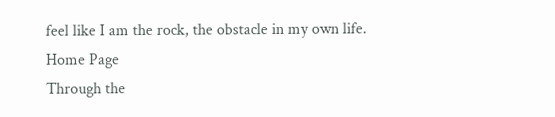feel like I am the rock, the obstacle in my own life.
Home Page
Through the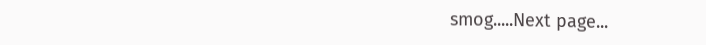smog.....Next page...